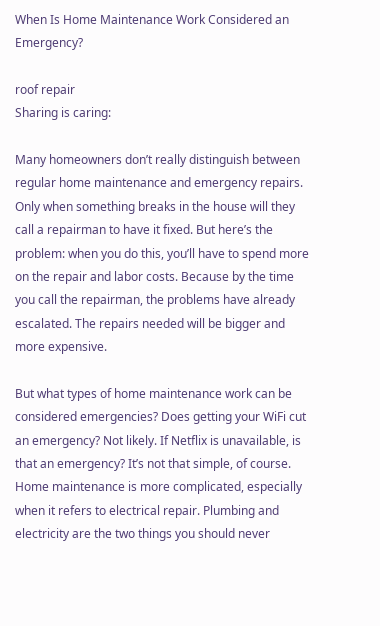When Is Home Maintenance Work Considered an Emergency?

roof repair
Sharing is caring:

Many homeowners don’t really distinguish between regular home maintenance and emergency repairs. Only when something breaks in the house will they call a repairman to have it fixed. But here’s the problem: when you do this, you’ll have to spend more on the repair and labor costs. Because by the time you call the repairman, the problems have already escalated. The repairs needed will be bigger and more expensive.

But what types of home maintenance work can be considered emergencies? Does getting your WiFi cut an emergency? Not likely. If Netflix is unavailable, is that an emergency? It’s not that simple, of course. Home maintenance is more complicated, especially when it refers to electrical repair. Plumbing and electricity are the two things you should never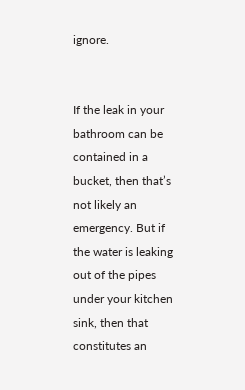ignore.


If the leak in your bathroom can be contained in a bucket, then that’s not likely an emergency. But if the water is leaking out of the pipes under your kitchen sink, then that constitutes an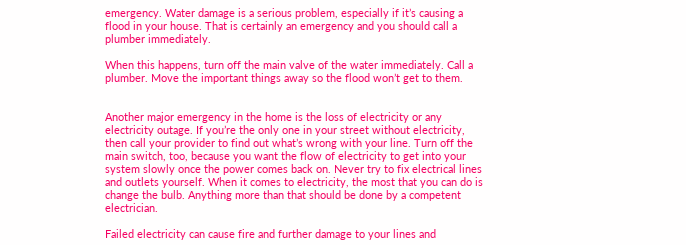emergency. Water damage is a serious problem, especially if it’s causing a flood in your house. That is certainly an emergency and you should call a plumber immediately.

When this happens, turn off the main valve of the water immediately. Call a plumber. Move the important things away so the flood won’t get to them.


Another major emergency in the home is the loss of electricity or any electricity outage. If you’re the only one in your street without electricity, then call your provider to find out what’s wrong with your line. Turn off the main switch, too, because you want the flow of electricity to get into your system slowly once the power comes back on. Never try to fix electrical lines and outlets yourself. When it comes to electricity, the most that you can do is change the bulb. Anything more than that should be done by a competent electrician.

Failed electricity can cause fire and further damage to your lines and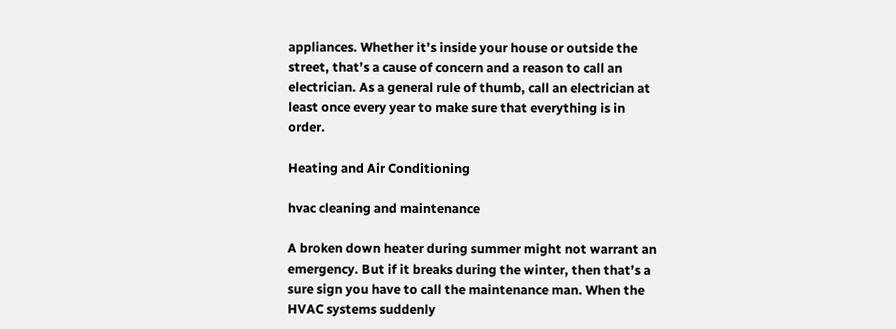appliances. Whether it’s inside your house or outside the street, that’s a cause of concern and a reason to call an electrician. As a general rule of thumb, call an electrician at least once every year to make sure that everything is in order.

Heating and Air Conditioning

hvac cleaning and maintenance

A broken down heater during summer might not warrant an emergency. But if it breaks during the winter, then that’s a sure sign you have to call the maintenance man. When the HVAC systems suddenly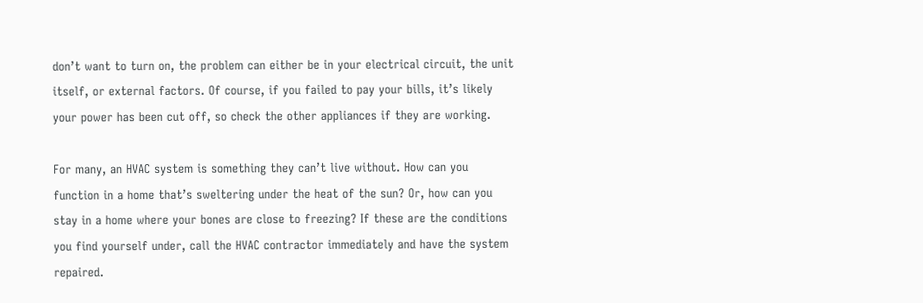don’t want to turn on, the problem can either be in your electrical circuit, the unit itself, or external factors. Of course, if you failed to pay your bills, it’s likely your power has been cut off, so check the other appliances if they are working.

For many, an HVAC system is something they can’t live without. How can you function in a home that’s sweltering under the heat of the sun? Or, how can you stay in a home where your bones are close to freezing? If these are the conditions you find yourself under, call the HVAC contractor immediately and have the system repaired.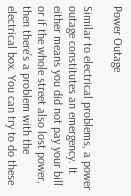Power Outage

Similar to electrical problems, a power outage constitutes an emergency. It either means you did not pay your bill or if the whole street also lost power, then there’s a problem with the electrical box. You can try to do these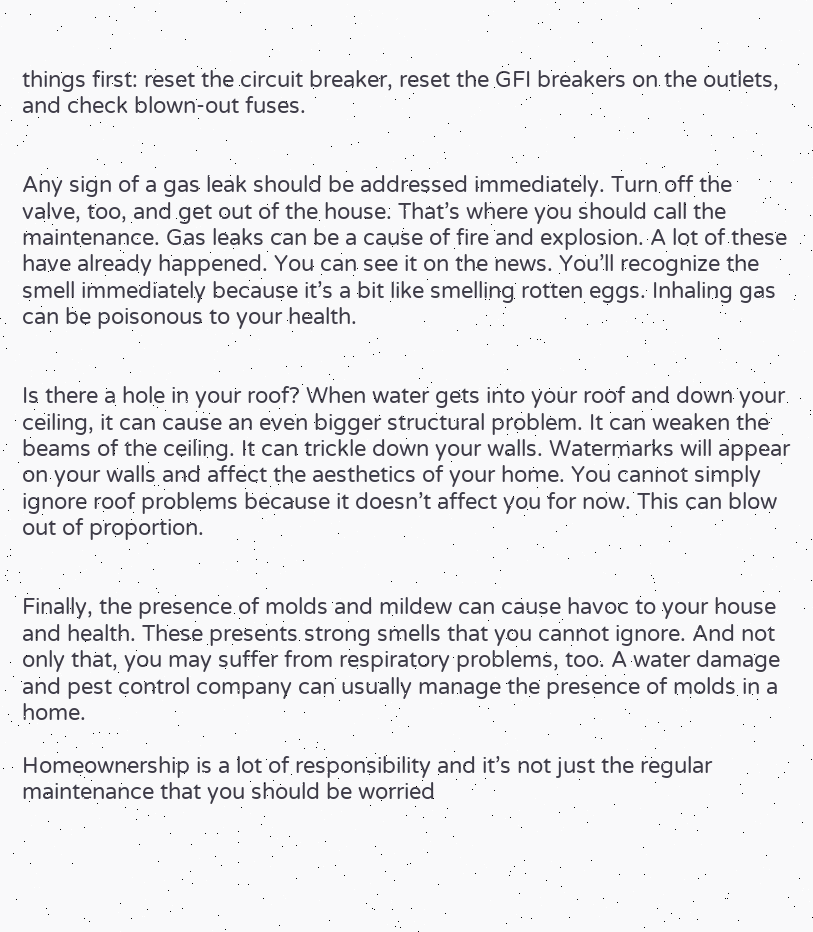things first: reset the circuit breaker, reset the GFI breakers on the outlets, and check blown-out fuses.


Any sign of a gas leak should be addressed immediately. Turn off the valve, too, and get out of the house. That’s where you should call the maintenance. Gas leaks can be a cause of fire and explosion. A lot of these have already happened. You can see it on the news. You’ll recognize the smell immediately because it’s a bit like smelling rotten eggs. Inhaling gas can be poisonous to your health.


Is there a hole in your roof? When water gets into your roof and down your ceiling, it can cause an even bigger structural problem. It can weaken the beams of the ceiling. It can trickle down your walls. Watermarks will appear on your walls and affect the aesthetics of your home. You cannot simply ignore roof problems because it doesn’t affect you for now. This can blow out of proportion.


Finally, the presence of molds and mildew can cause havoc to your house and health. These presents strong smells that you cannot ignore. And not only that, you may suffer from respiratory problems, too. A water damage and pest control company can usually manage the presence of molds in a home.

Homeownership is a lot of responsibility and it’s not just the regular maintenance that you should be worried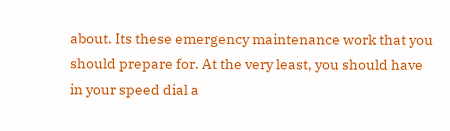about. Its these emergency maintenance work that you should prepare for. At the very least, you should have in your speed dial a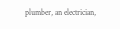plumber, an electrician,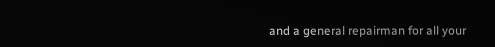and a general repairman for all your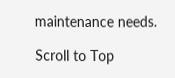maintenance needs.

Scroll to Top